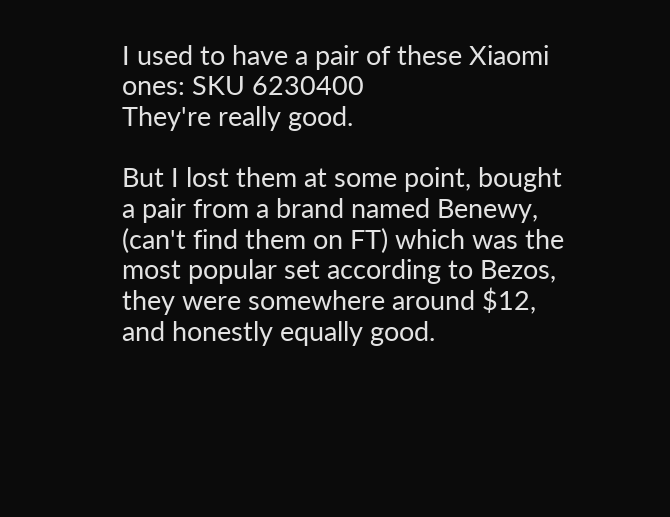I used to have a pair of these Xiaomi ones: SKU 6230400
They're really good.

But I lost them at some point, bought a pair from a brand named Benewy, (can't find them on FT) which was the most popular set according to Bezos, they were somewhere around $12, and honestly equally good.